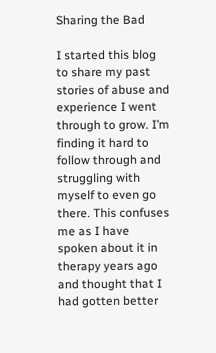Sharing the Bad

I started this blog to share my past stories of abuse and experience I went through to grow. I’m finding it hard to follow through and struggling with myself to even go there. This confuses me as I have spoken about it in therapy years ago and thought that I had gotten better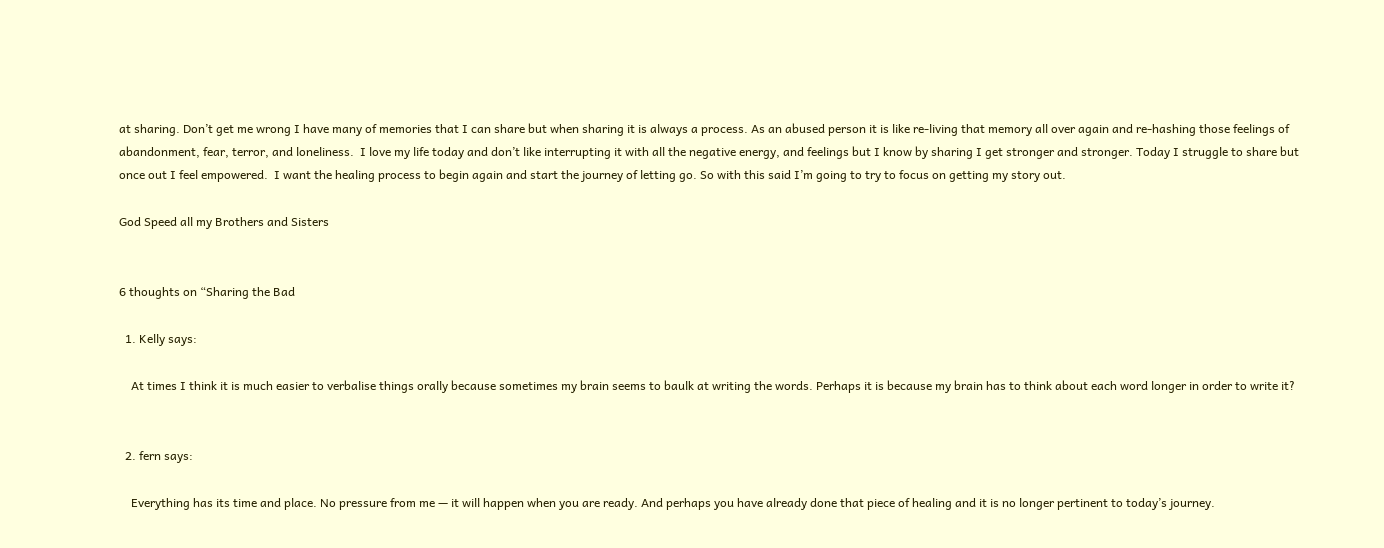at sharing. Don’t get me wrong I have many of memories that I can share but when sharing it is always a process. As an abused person it is like re-living that memory all over again and re-hashing those feelings of abandonment, fear, terror, and loneliness.  I love my life today and don’t like interrupting it with all the negative energy, and feelings but I know by sharing I get stronger and stronger. Today I struggle to share but once out I feel empowered.  I want the healing process to begin again and start the journey of letting go. So with this said I’m going to try to focus on getting my story out.

God Speed all my Brothers and Sisters


6 thoughts on “Sharing the Bad

  1. Kelly says:

    At times I think it is much easier to verbalise things orally because sometimes my brain seems to baulk at writing the words. Perhaps it is because my brain has to think about each word longer in order to write it?


  2. fern says:

    Everything has its time and place. No pressure from me — it will happen when you are ready. And perhaps you have already done that piece of healing and it is no longer pertinent to today’s journey.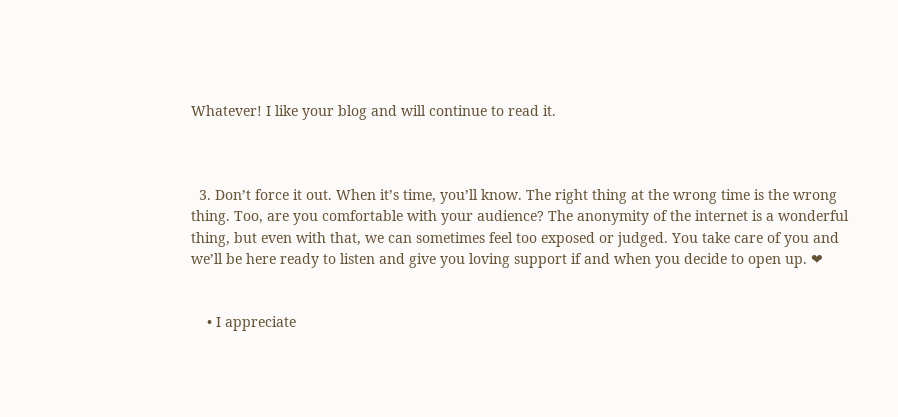Whatever! I like your blog and will continue to read it.



  3. Don’t force it out. When it’s time, you’ll know. The right thing at the wrong time is the wrong thing. Too, are you comfortable with your audience? The anonymity of the internet is a wonderful thing, but even with that, we can sometimes feel too exposed or judged. You take care of you and we’ll be here ready to listen and give you loving support if and when you decide to open up. ❤


    • I appreciate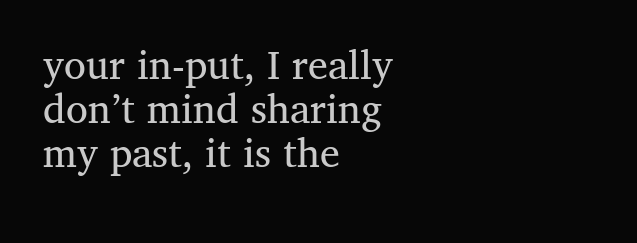your in-put, I really don’t mind sharing my past, it is the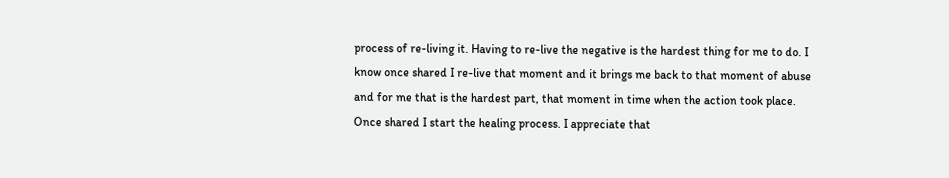process of re-living it. Having to re-live the negative is the hardest thing for me to do. I know once shared I re-live that moment and it brings me back to that moment of abuse and for me that is the hardest part, that moment in time when the action took place. Once shared I start the healing process. I appreciate that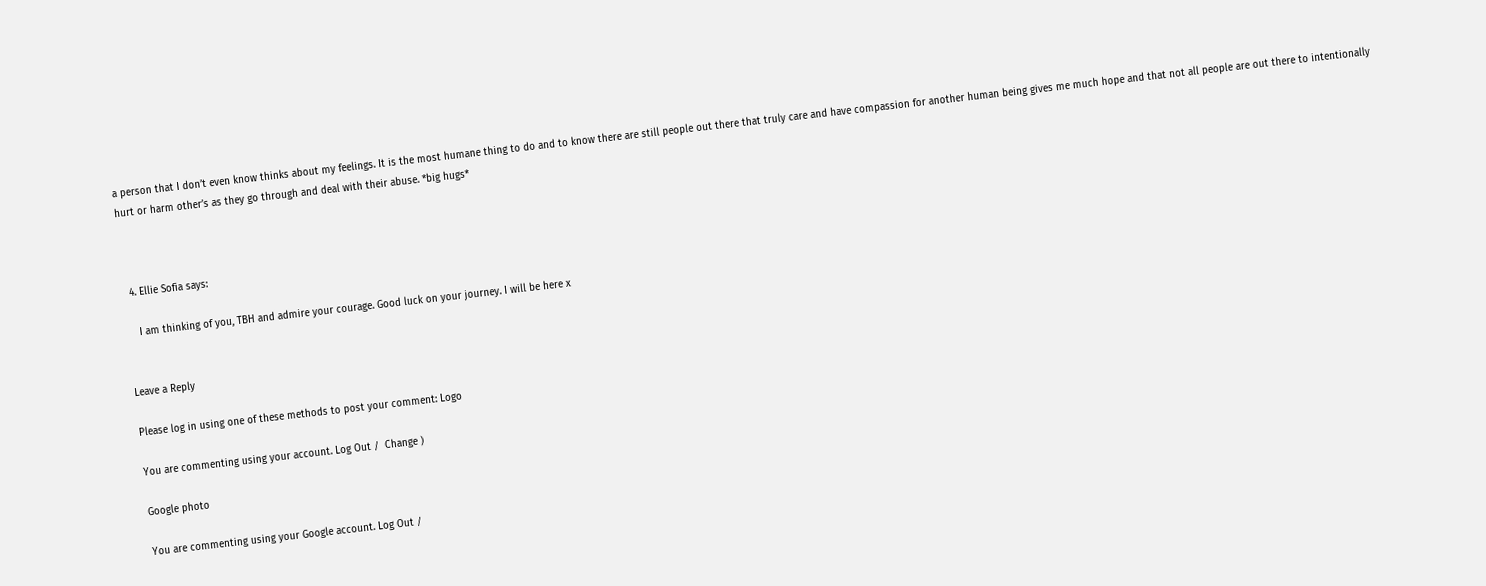a person that I don’t even know thinks about my feelings. It is the most humane thing to do and to know there are still people out there that truly care and have compassion for another human being gives me much hope and that not all people are out there to intentionally hurt or harm other’s as they go through and deal with their abuse. *big hugs*



  4. Ellie Sofia says:

    I am thinking of you, TBH and admire your courage. Good luck on your journey. I will be here x


Leave a Reply

Please log in using one of these methods to post your comment: Logo

You are commenting using your account. Log Out /  Change )

Google photo

You are commenting using your Google account. Log Out /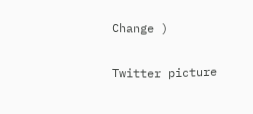Change )

Twitter picture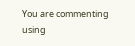You are commenting using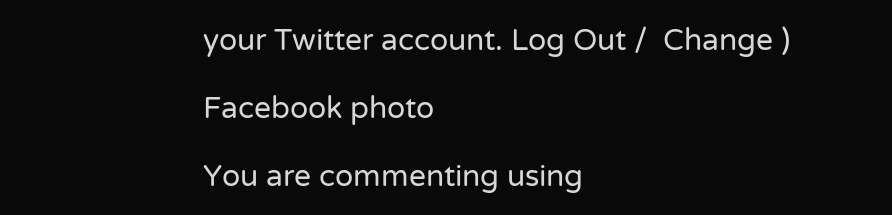your Twitter account. Log Out /  Change )

Facebook photo

You are commenting using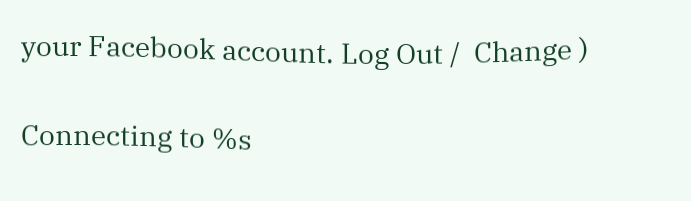your Facebook account. Log Out /  Change )

Connecting to %s